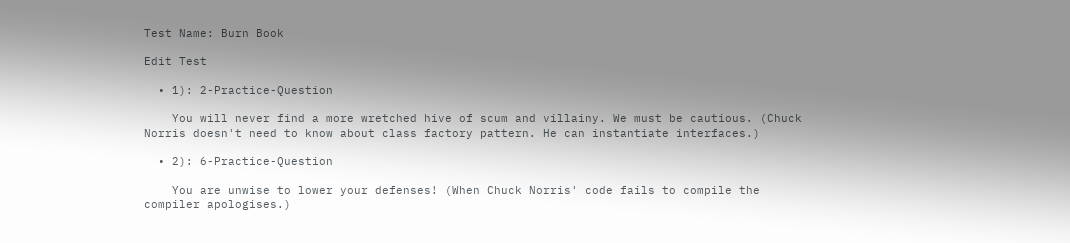Test Name: Burn Book

Edit Test

  • 1): 2-Practice-Question

    You will never find a more wretched hive of scum and villainy. We must be cautious. (Chuck Norris doesn't need to know about class factory pattern. He can instantiate interfaces.)

  • 2): 6-Practice-Question

    You are unwise to lower your defenses! (When Chuck Norris' code fails to compile the compiler apologises.)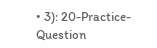• 3): 20-Practice-Question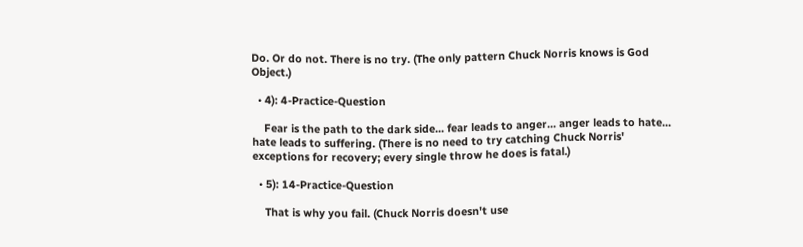Do. Or do not. There is no try. (The only pattern Chuck Norris knows is God Object.)

  • 4): 4-Practice-Question

    Fear is the path to the dark side... fear leads to anger... anger leads to hate... hate leads to suffering. (There is no need to try catching Chuck Norris' exceptions for recovery; every single throw he does is fatal.)

  • 5): 14-Practice-Question

    That is why you fail. (Chuck Norris doesn't use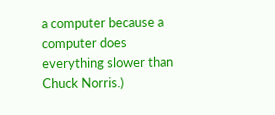a computer because a computer does everything slower than Chuck Norris.)